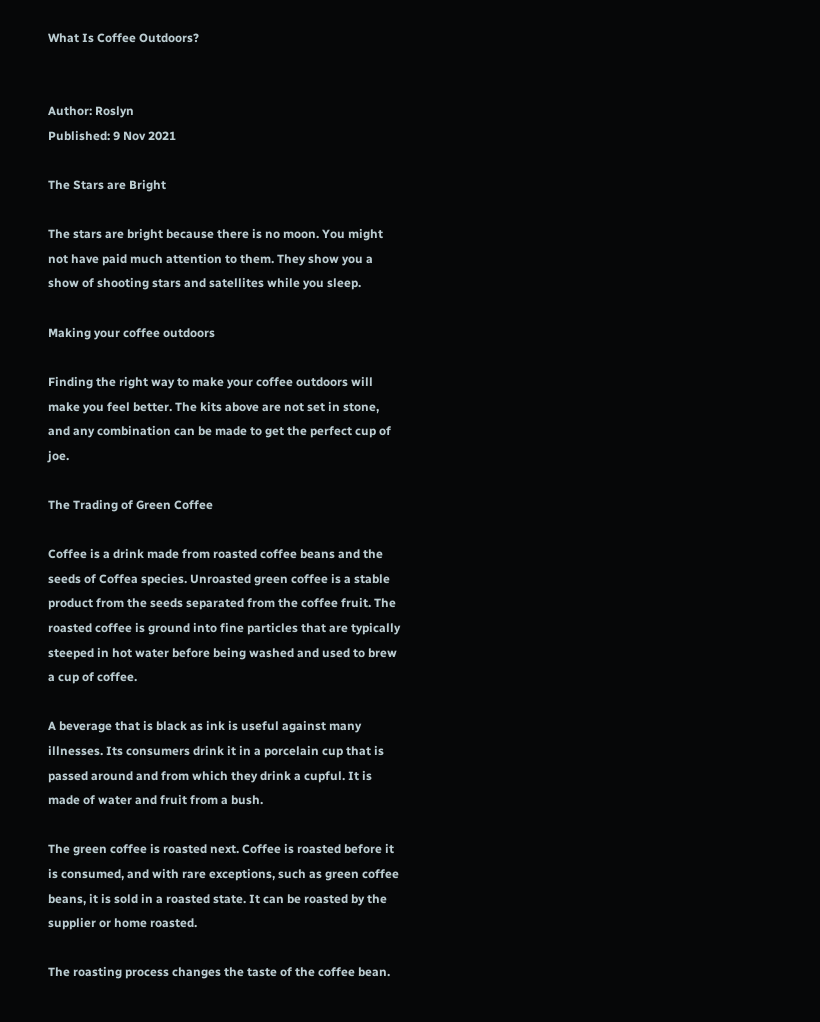What Is Coffee Outdoors?


Author: Roslyn
Published: 9 Nov 2021

The Stars are Bright

The stars are bright because there is no moon. You might not have paid much attention to them. They show you a show of shooting stars and satellites while you sleep.

Making your coffee outdoors

Finding the right way to make your coffee outdoors will make you feel better. The kits above are not set in stone, and any combination can be made to get the perfect cup of joe.

The Trading of Green Coffee

Coffee is a drink made from roasted coffee beans and the seeds of Coffea species. Unroasted green coffee is a stable product from the seeds separated from the coffee fruit. The roasted coffee is ground into fine particles that are typically steeped in hot water before being washed and used to brew a cup of coffee.

A beverage that is black as ink is useful against many illnesses. Its consumers drink it in a porcelain cup that is passed around and from which they drink a cupful. It is made of water and fruit from a bush.

The green coffee is roasted next. Coffee is roasted before it is consumed, and with rare exceptions, such as green coffee beans, it is sold in a roasted state. It can be roasted by the supplier or home roasted.

The roasting process changes the taste of the coffee bean.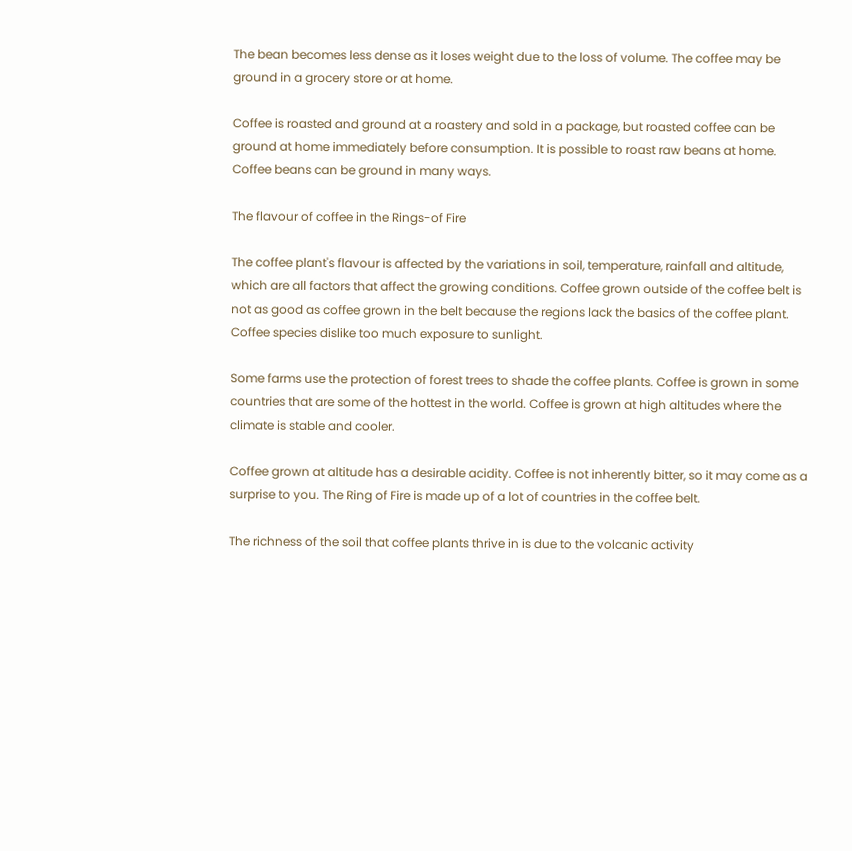The bean becomes less dense as it loses weight due to the loss of volume. The coffee may be ground in a grocery store or at home.

Coffee is roasted and ground at a roastery and sold in a package, but roasted coffee can be ground at home immediately before consumption. It is possible to roast raw beans at home. Coffee beans can be ground in many ways.

The flavour of coffee in the Rings-of Fire

The coffee plant's flavour is affected by the variations in soil, temperature, rainfall and altitude, which are all factors that affect the growing conditions. Coffee grown outside of the coffee belt is not as good as coffee grown in the belt because the regions lack the basics of the coffee plant. Coffee species dislike too much exposure to sunlight.

Some farms use the protection of forest trees to shade the coffee plants. Coffee is grown in some countries that are some of the hottest in the world. Coffee is grown at high altitudes where the climate is stable and cooler.

Coffee grown at altitude has a desirable acidity. Coffee is not inherently bitter, so it may come as a surprise to you. The Ring of Fire is made up of a lot of countries in the coffee belt.

The richness of the soil that coffee plants thrive in is due to the volcanic activity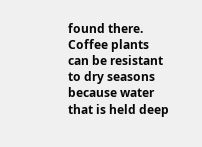found there. Coffee plants can be resistant to dry seasons because water that is held deep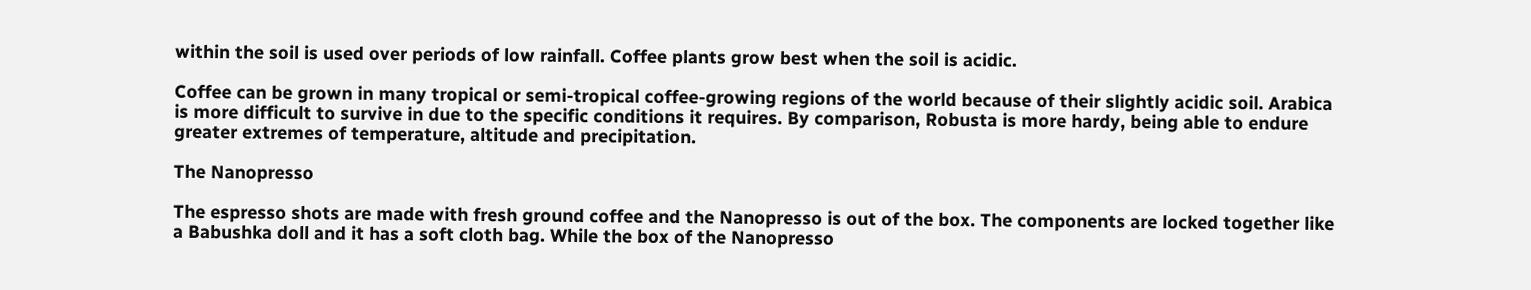within the soil is used over periods of low rainfall. Coffee plants grow best when the soil is acidic.

Coffee can be grown in many tropical or semi-tropical coffee-growing regions of the world because of their slightly acidic soil. Arabica is more difficult to survive in due to the specific conditions it requires. By comparison, Robusta is more hardy, being able to endure greater extremes of temperature, altitude and precipitation.

The Nanopresso

The espresso shots are made with fresh ground coffee and the Nanopresso is out of the box. The components are locked together like a Babushka doll and it has a soft cloth bag. While the box of the Nanopresso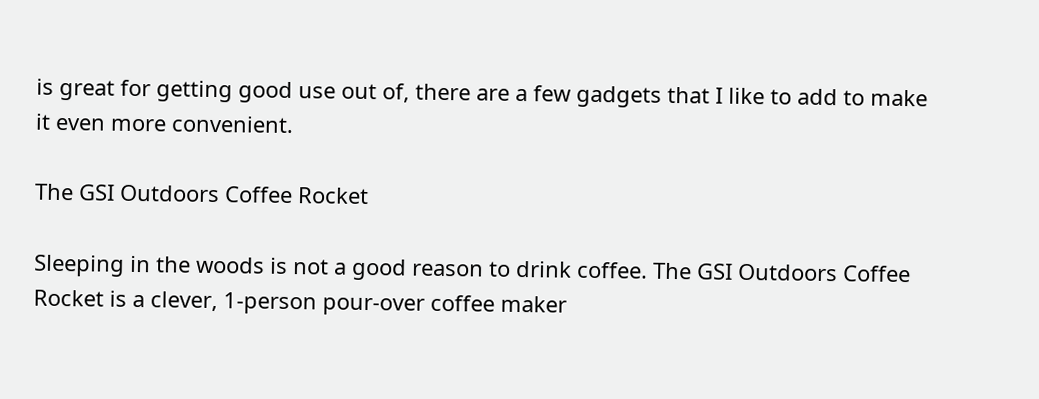is great for getting good use out of, there are a few gadgets that I like to add to make it even more convenient.

The GSI Outdoors Coffee Rocket

Sleeping in the woods is not a good reason to drink coffee. The GSI Outdoors Coffee Rocket is a clever, 1-person pour-over coffee maker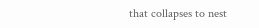that collapses to nest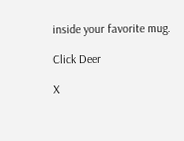inside your favorite mug.

Click Deer

X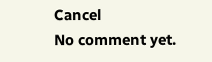Cancel
No comment yet.